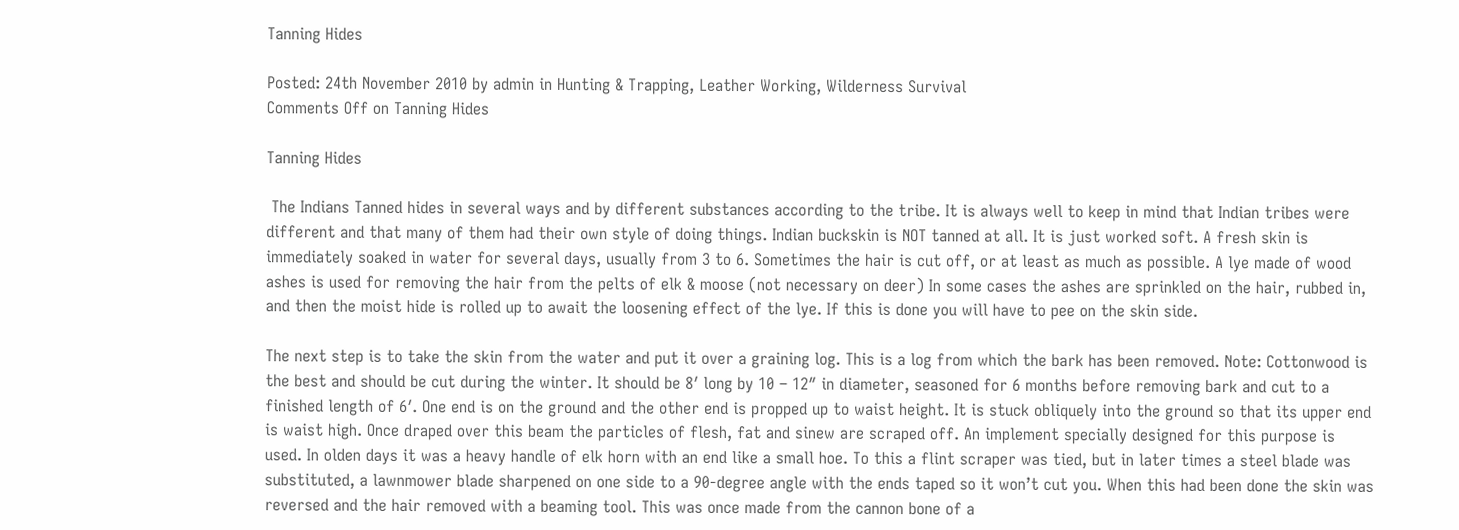Tanning Hides

Posted: 24th November 2010 by admin in Hunting & Trapping, Leather Working, Wilderness Survival
Comments Off on Tanning Hides

Tanning Hides

 The Indians Tanned hides in several ways and by different substances according to the tribe. It is always well to keep in mind that Indian tribes were different and that many of them had their own style of doing things. Indian buckskin is NOT tanned at all. It is just worked soft. A fresh skin is immediately soaked in water for several days, usually from 3 to 6. Sometimes the hair is cut off, or at least as much as possible. A lye made of wood ashes is used for removing the hair from the pelts of elk & moose (not necessary on deer) In some cases the ashes are sprinkled on the hair, rubbed in, and then the moist hide is rolled up to await the loosening effect of the lye. If this is done you will have to pee on the skin side.

The next step is to take the skin from the water and put it over a graining log. This is a log from which the bark has been removed. Note: Cottonwood is the best and should be cut during the winter. It should be 8′ long by 10 – 12″ in diameter, seasoned for 6 months before removing bark and cut to a finished length of 6′. One end is on the ground and the other end is propped up to waist height. It is stuck obliquely into the ground so that its upper end is waist high. Once draped over this beam the particles of flesh, fat and sinew are scraped off. An implement specially designed for this purpose is used. In olden days it was a heavy handle of elk horn with an end like a small hoe. To this a flint scraper was tied, but in later times a steel blade was substituted, a lawnmower blade sharpened on one side to a 90-degree angle with the ends taped so it won’t cut you. When this had been done the skin was reversed and the hair removed with a beaming tool. This was once made from the cannon bone of a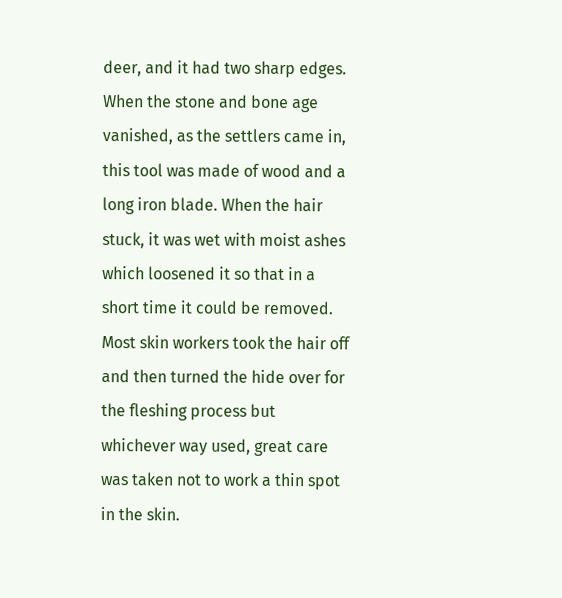deer, and it had two sharp edges. When the stone and bone age vanished, as the settlers came in, this tool was made of wood and a long iron blade. When the hair stuck, it was wet with moist ashes which loosened it so that in a short time it could be removed. Most skin workers took the hair off and then turned the hide over for the fleshing process but whichever way used, great care was taken not to work a thin spot in the skin.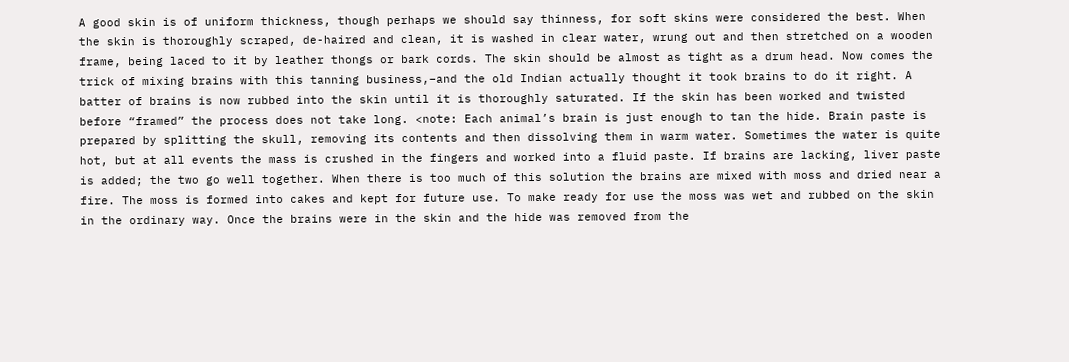A good skin is of uniform thickness, though perhaps we should say thinness, for soft skins were considered the best. When the skin is thoroughly scraped, de-haired and clean, it is washed in clear water, wrung out and then stretched on a wooden frame, being laced to it by leather thongs or bark cords. The skin should be almost as tight as a drum head. Now comes the trick of mixing brains with this tanning business,–and the old Indian actually thought it took brains to do it right. A batter of brains is now rubbed into the skin until it is thoroughly saturated. If the skin has been worked and twisted before “framed” the process does not take long. <note: Each animal’s brain is just enough to tan the hide. Brain paste is prepared by splitting the skull, removing its contents and then dissolving them in warm water. Sometimes the water is quite hot, but at all events the mass is crushed in the fingers and worked into a fluid paste. If brains are lacking, liver paste is added; the two go well together. When there is too much of this solution the brains are mixed with moss and dried near a fire. The moss is formed into cakes and kept for future use. To make ready for use the moss was wet and rubbed on the skin in the ordinary way. Once the brains were in the skin and the hide was removed from the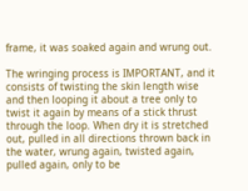frame, it was soaked again and wrung out.

The wringing process is IMPORTANT, and it consists of twisting the skin length wise and then looping it about a tree only to twist it again by means of a stick thrust through the loop. When dry it is stretched out, pulled in all directions thrown back in the water, wrung again, twisted again, pulled again, only to be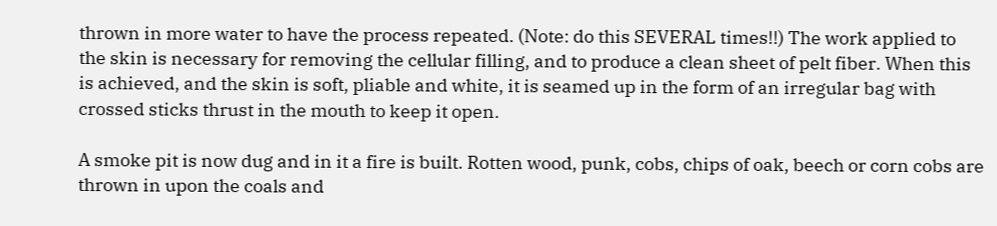thrown in more water to have the process repeated. (Note: do this SEVERAL times!!) The work applied to the skin is necessary for removing the cellular filling, and to produce a clean sheet of pelt fiber. When this is achieved, and the skin is soft, pliable and white, it is seamed up in the form of an irregular bag with crossed sticks thrust in the mouth to keep it open.

A smoke pit is now dug and in it a fire is built. Rotten wood, punk, cobs, chips of oak, beech or corn cobs are thrown in upon the coals and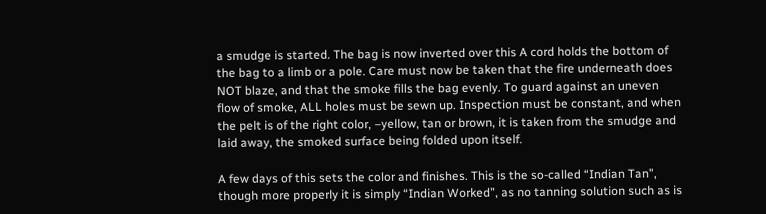a smudge is started. The bag is now inverted over this A cord holds the bottom of the bag to a limb or a pole. Care must now be taken that the fire underneath does NOT blaze, and that the smoke fills the bag evenly. To guard against an uneven flow of smoke, ALL holes must be sewn up. Inspection must be constant, and when the pelt is of the right color, –yellow, tan or brown, it is taken from the smudge and laid away, the smoked surface being folded upon itself.

A few days of this sets the color and finishes. This is the so-called “Indian Tan”, though more properly it is simply “Indian Worked”, as no tanning solution such as is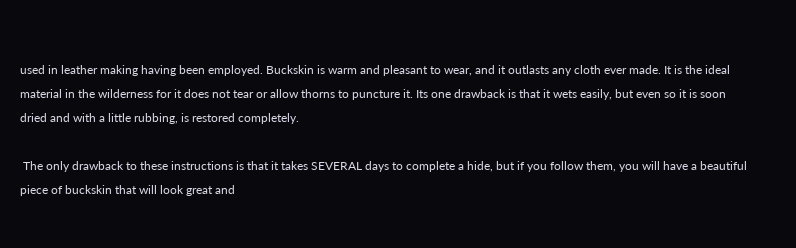used in leather making having been employed. Buckskin is warm and pleasant to wear, and it outlasts any cloth ever made. It is the ideal material in the wilderness for it does not tear or allow thorns to puncture it. Its one drawback is that it wets easily, but even so it is soon dried and with a little rubbing, is restored completely.

 The only drawback to these instructions is that it takes SEVERAL days to complete a hide, but if you follow them, you will have a beautiful piece of buckskin that will look great and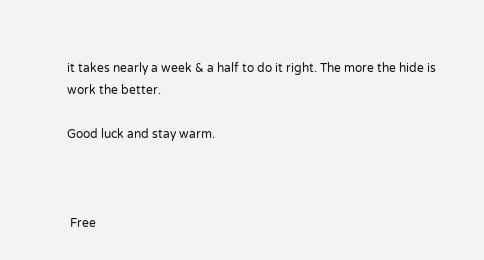it takes nearly a week & a half to do it right. The more the hide is work the better.

Good luck and stay warm.



 Free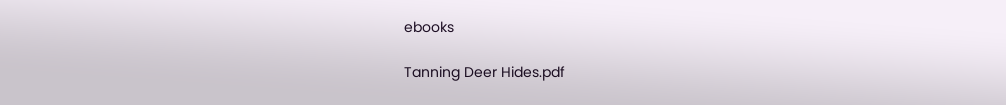ebooks

Tanning Deer Hides.pdf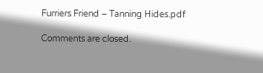Furriers Friend – Tanning Hides.pdf

Comments are closed.